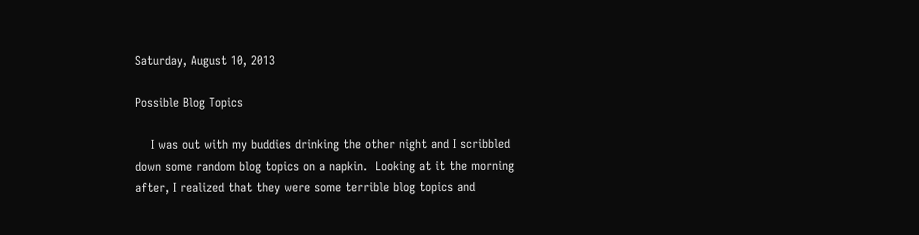Saturday, August 10, 2013

Possible Blog Topics

    I was out with my buddies drinking the other night and I scribbled down some random blog topics on a napkin.  Looking at it the morning after, I realized that they were some terrible blog topics and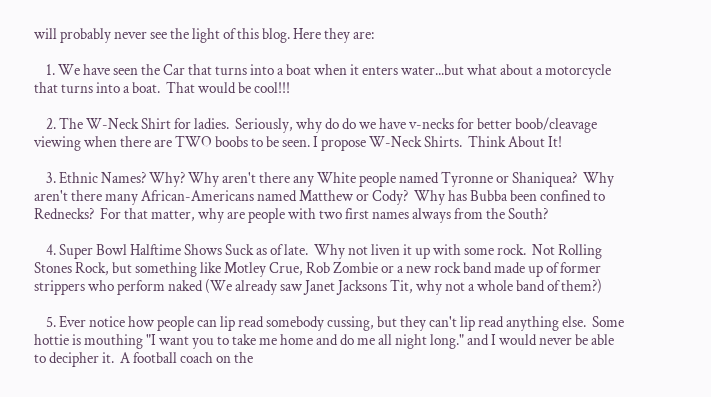will probably never see the light of this blog. Here they are:

    1. We have seen the Car that turns into a boat when it enters water...but what about a motorcycle that turns into a boat.  That would be cool!!!

    2. The W-Neck Shirt for ladies.  Seriously, why do do we have v-necks for better boob/cleavage viewing when there are TWO boobs to be seen. I propose W-Neck Shirts.  Think About It!

    3. Ethnic Names? Why? Why aren't there any White people named Tyronne or Shaniquea?  Why aren't there many African-Americans named Matthew or Cody?  Why has Bubba been confined to Rednecks?  For that matter, why are people with two first names always from the South?

    4. Super Bowl Halftime Shows Suck as of late.  Why not liven it up with some rock.  Not Rolling Stones Rock, but something like Motley Crue, Rob Zombie or a new rock band made up of former strippers who perform naked (We already saw Janet Jacksons Tit, why not a whole band of them?)

    5. Ever notice how people can lip read somebody cussing, but they can't lip read anything else.  Some hottie is mouthing "I want you to take me home and do me all night long." and I would never be able to decipher it.  A football coach on the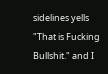sidelines yells "That is Fucking Bullshit." and I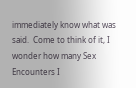immediately know what was said.  Come to think of it, I wonder how many Sex Encounters I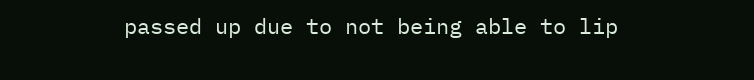passed up due to not being able to lip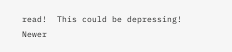read!  This could be depressing!
Newer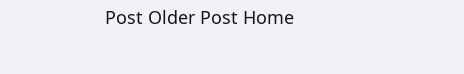Post Older Post Home